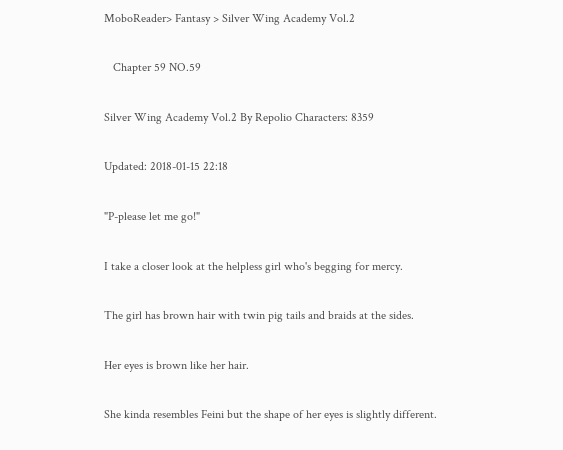MoboReader> Fantasy > Silver Wing Academy Vol.2

   Chapter 59 NO.59

Silver Wing Academy Vol.2 By Repolio Characters: 8359

Updated: 2018-01-15 22:18

"P-please let me go!"

I take a closer look at the helpless girl who's begging for mercy.

The girl has brown hair with twin pig tails and braids at the sides.

Her eyes is brown like her hair.

She kinda resembles Feini but the shape of her eyes is slightly different.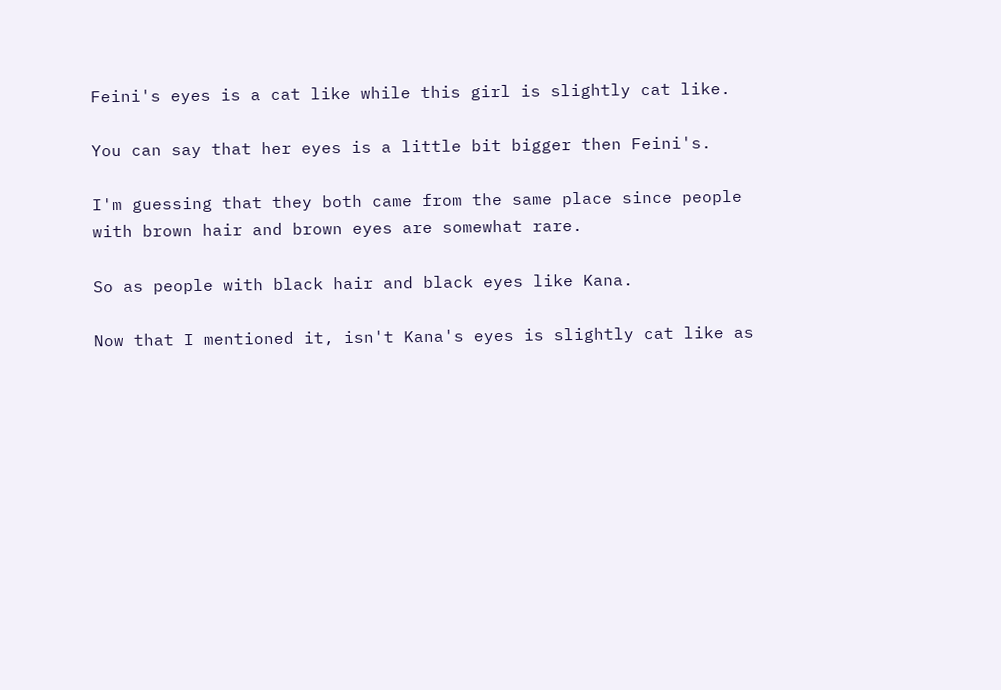Feini's eyes is a cat like while this girl is slightly cat like.

You can say that her eyes is a little bit bigger then Feini's.

I'm guessing that they both came from the same place since people with brown hair and brown eyes are somewhat rare.

So as people with black hair and black eyes like Kana.

Now that I mentioned it, isn't Kana's eyes is slightly cat like as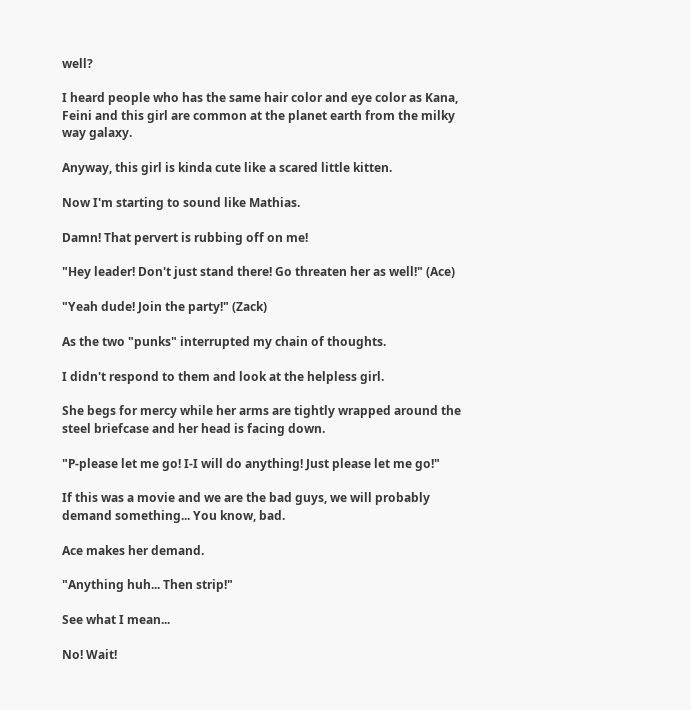well?

I heard people who has the same hair color and eye color as Kana, Feini and this girl are common at the planet earth from the milky way galaxy.

Anyway, this girl is kinda cute like a scared little kitten.

Now I'm starting to sound like Mathias.

Damn! That pervert is rubbing off on me!

"Hey leader! Don't just stand there! Go threaten her as well!" (Ace)

"Yeah dude! Join the party!" (Zack)

As the two "punks" interrupted my chain of thoughts.

I didn't respond to them and look at the helpless girl.

She begs for mercy while her arms are tightly wrapped around the steel briefcase and her head is facing down.

"P-please let me go! I-I will do anything! Just please let me go!"

If this was a movie and we are the bad guys, we will probably demand something... You know, bad.

Ace makes her demand.

"Anything huh... Then strip!"

See what I mean...

No! Wait!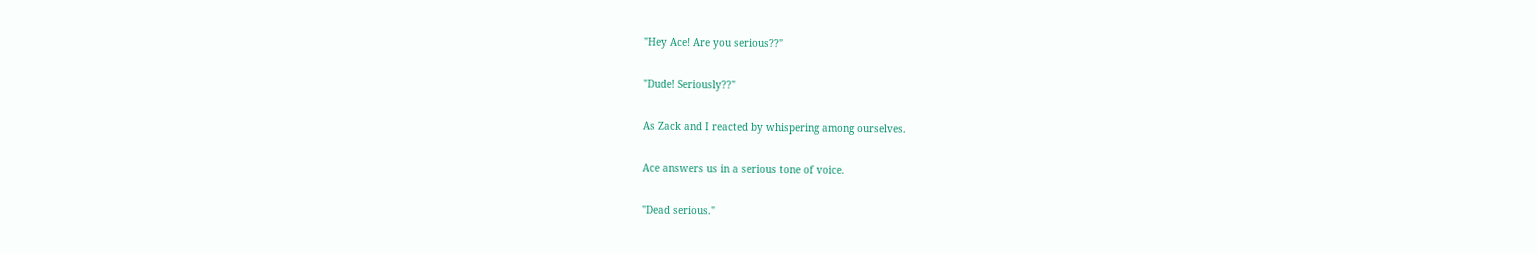"Hey Ace! Are you serious??"

"Dude! Seriously??"

As Zack and I reacted by whispering among ourselves.

Ace answers us in a serious tone of voice.

"Dead serious."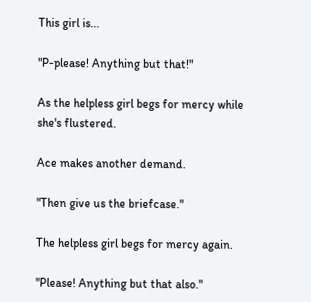This girl is...

"P-please! Anything but that!"

As the helpless girl begs for mercy while she's flustered.

Ace makes another demand.

"Then give us the briefcase."

The helpless girl begs for mercy again.

"Please! Anything but that also."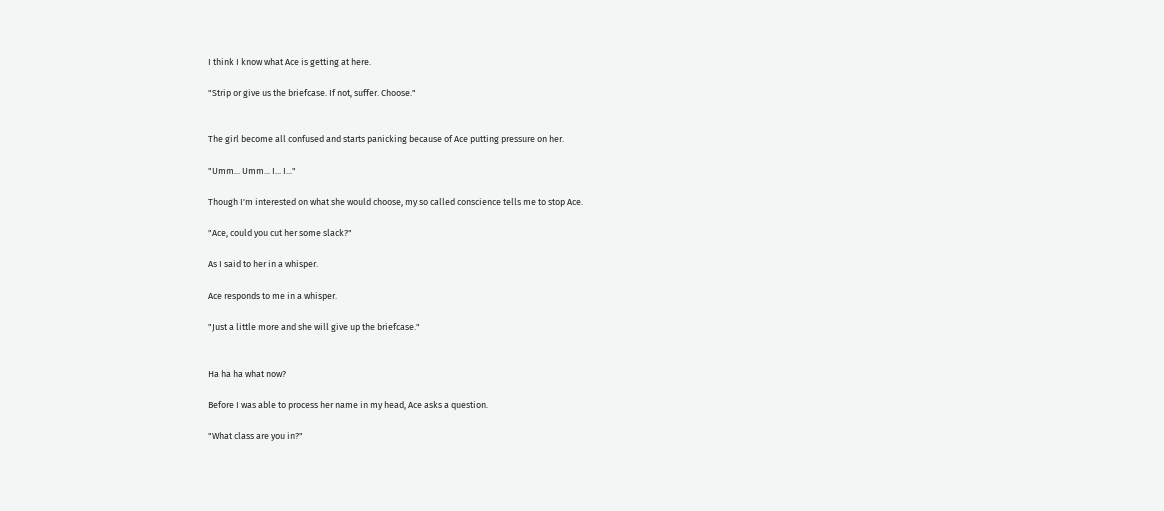I think I know what Ace is getting at here.

"Strip or give us the briefcase. If not, suffer. Choose."


The girl become all confused and starts panicking because of Ace putting pressure on her.

"Umm... Umm... I... I..."

Though I'm interested on what she would choose, my so called conscience tells me to stop Ace.

"Ace, could you cut her some slack?"

As I said to her in a whisper.

Ace responds to me in a whisper.

"Just a little more and she will give up the briefcase."


Ha ha ha what now?

Before I was able to process her name in my head, Ace asks a question.

"What class are you in?"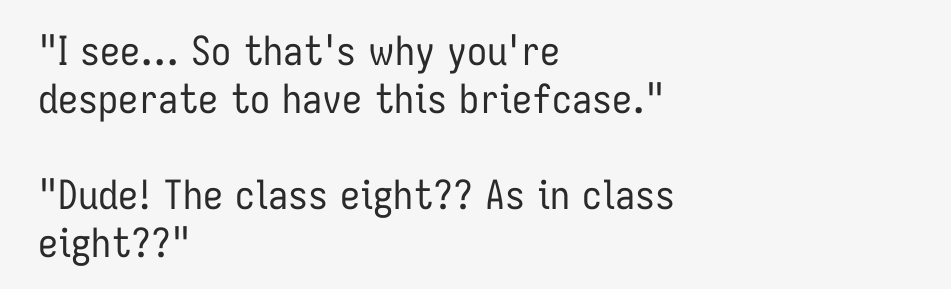"I see... So that's why you're desperate to have this briefcase."

"Dude! The class eight?? As in class eight??"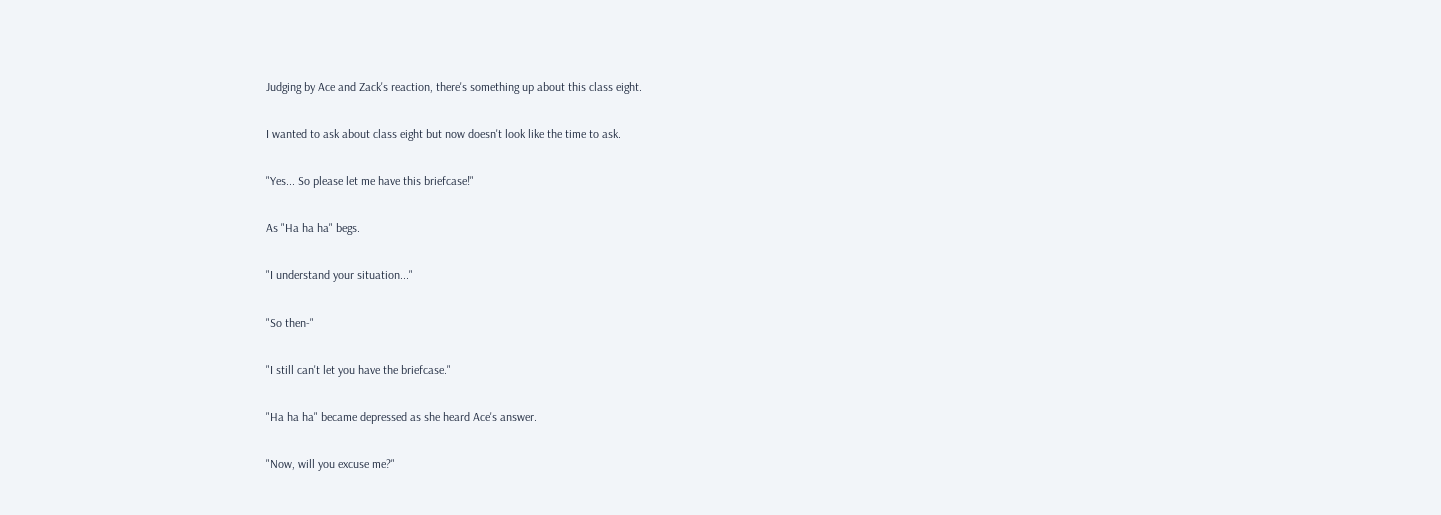Judging by Ace and Zack's reaction, there's something up about this class eight.

I wanted to ask about class eight but now doesn't look like the time to ask.

"Yes... So please let me have this briefcase!"

As "Ha ha ha" begs.

"I understand your situation..."

"So then-"

"I still can't let you have the briefcase."

"Ha ha ha" became depressed as she heard Ace's answer.

"Now, will you excuse me?"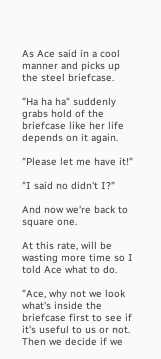As Ace said in a cool manner and picks up the steel briefcase.

"Ha ha ha" suddenly grabs hold of the briefcase like her life depends on it again.

"Please let me have it!"

"I said no didn't I?"

And now we're back to square one.

At this rate, will be wasting more time so I told Ace what to do.

"Ace, why not we look what's inside the briefcase first to see if it's useful to us or not. Then we decide if we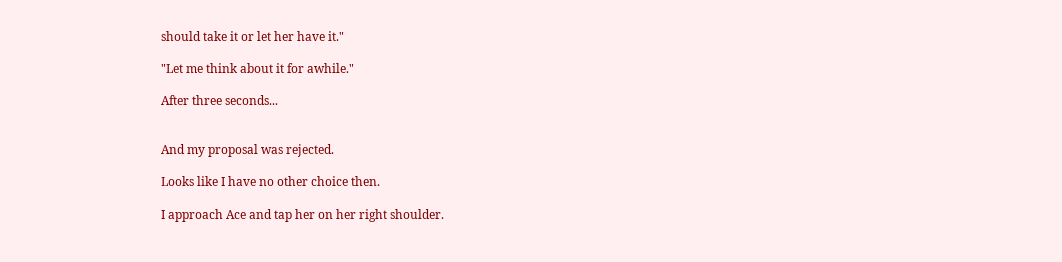should take it or let her have it."

"Let me think about it for awhile."

After three seconds...


And my proposal was rejected.

Looks like I have no other choice then.

I approach Ace and tap her on her right shoulder.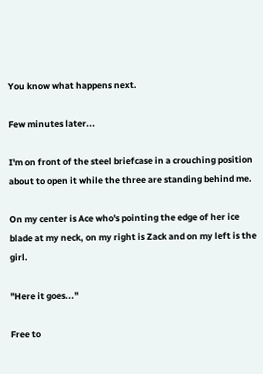You know what happens next.

Few minutes later...

I'm on front of the steel briefcase in a crouching position about to open it while the three are standing behind me.

On my center is Ace who's pointing the edge of her ice blade at my neck, on my right is Zack and on my left is the girl.

"Here it goes..."

Free to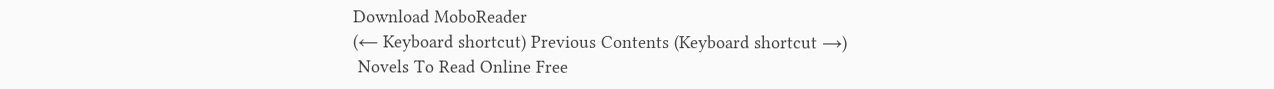Download MoboReader
(← Keyboard shortcut) Previous Contents (Keyboard shortcut →)
 Novels To Read Online Free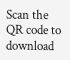Scan the QR code to download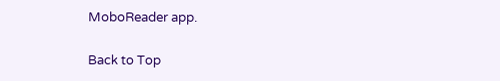MoboReader app.

Back to Top